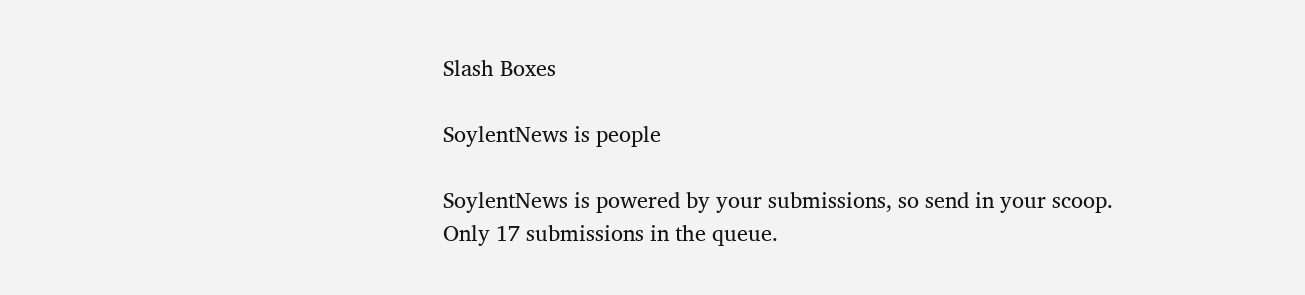Slash Boxes

SoylentNews is people

SoylentNews is powered by your submissions, so send in your scoop. Only 17 submissions in the queue.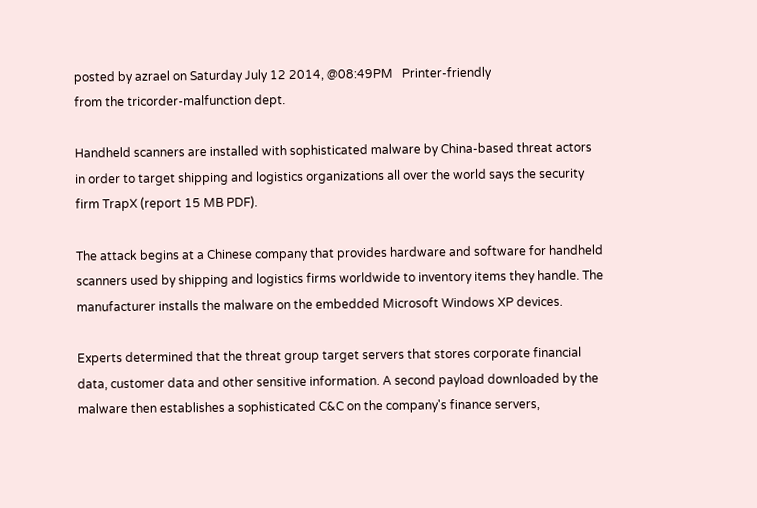posted by azrael on Saturday July 12 2014, @08:49PM   Printer-friendly
from the tricorder-malfunction dept.

Handheld scanners are installed with sophisticated malware by China-based threat actors in order to target shipping and logistics organizations all over the world says the security firm TrapX (report 15 MB PDF).

The attack begins at a Chinese company that provides hardware and software for handheld scanners used by shipping and logistics firms worldwide to inventory items they handle. The manufacturer installs the malware on the embedded Microsoft Windows XP devices.

Experts determined that the threat group target servers that stores corporate financial data, customer data and other sensitive information. A second payload downloaded by the malware then establishes a sophisticated C&C on the company's finance servers,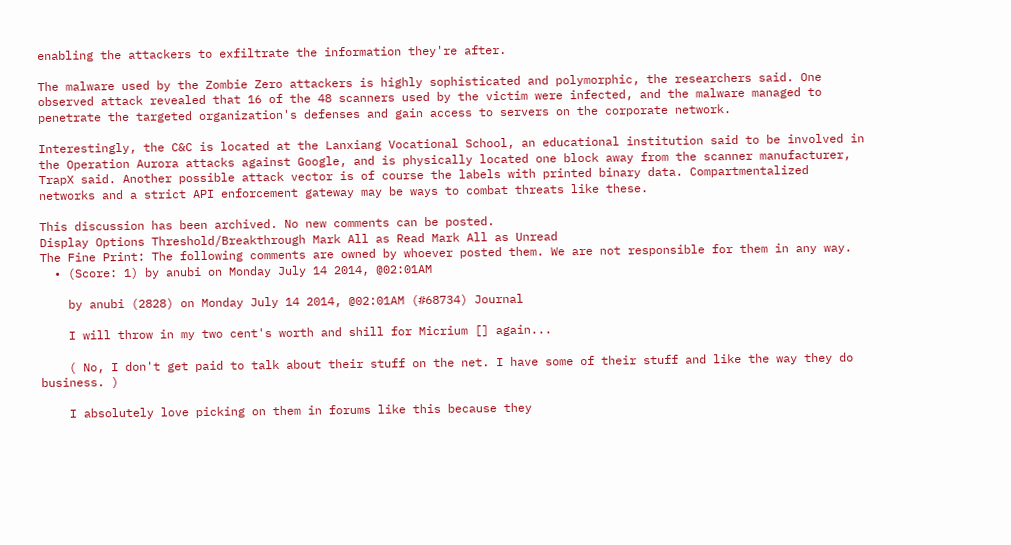enabling the attackers to exfiltrate the information they're after.

The malware used by the Zombie Zero attackers is highly sophisticated and polymorphic, the researchers said. One observed attack revealed that 16 of the 48 scanners used by the victim were infected, and the malware managed to penetrate the targeted organization's defenses and gain access to servers on the corporate network.

Interestingly, the C&C is located at the Lanxiang Vocational School, an educational institution said to be involved in the Operation Aurora attacks against Google, and is physically located one block away from the scanner manufacturer, TrapX said. Another possible attack vector is of course the labels with printed binary data. Compartmentalized networks and a strict API enforcement gateway may be ways to combat threats like these.

This discussion has been archived. No new comments can be posted.
Display Options Threshold/Breakthrough Mark All as Read Mark All as Unread
The Fine Print: The following comments are owned by whoever posted them. We are not responsible for them in any way.
  • (Score: 1) by anubi on Monday July 14 2014, @02:01AM

    by anubi (2828) on Monday July 14 2014, @02:01AM (#68734) Journal

    I will throw in my two cent's worth and shill for Micrium [] again...

    ( No, I don't get paid to talk about their stuff on the net. I have some of their stuff and like the way they do business. )

    I absolutely love picking on them in forums like this because they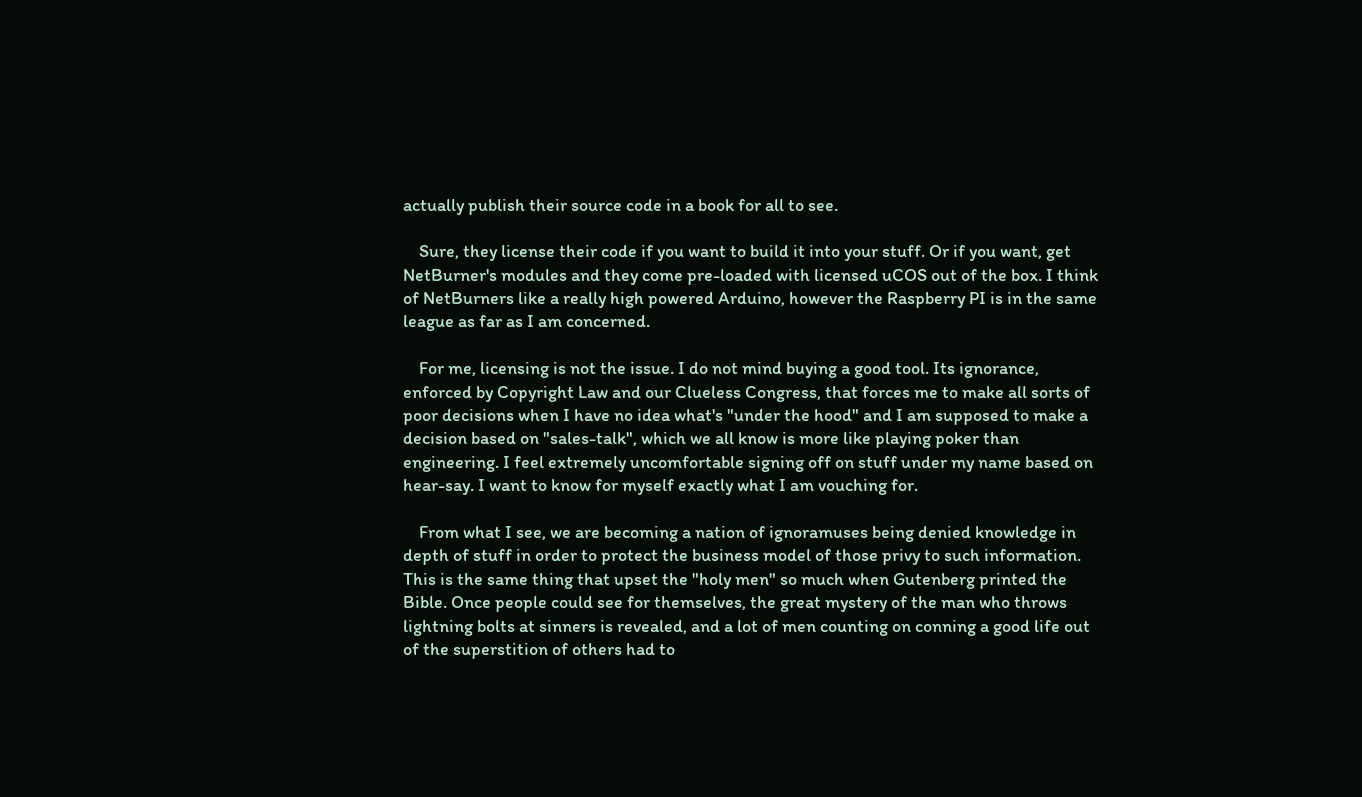actually publish their source code in a book for all to see.

    Sure, they license their code if you want to build it into your stuff. Or if you want, get NetBurner's modules and they come pre-loaded with licensed uCOS out of the box. I think of NetBurners like a really high powered Arduino, however the Raspberry PI is in the same league as far as I am concerned.

    For me, licensing is not the issue. I do not mind buying a good tool. Its ignorance, enforced by Copyright Law and our Clueless Congress, that forces me to make all sorts of poor decisions when I have no idea what's "under the hood" and I am supposed to make a decision based on "sales-talk", which we all know is more like playing poker than engineering. I feel extremely uncomfortable signing off on stuff under my name based on hear-say. I want to know for myself exactly what I am vouching for.

    From what I see, we are becoming a nation of ignoramuses being denied knowledge in depth of stuff in order to protect the business model of those privy to such information. This is the same thing that upset the "holy men" so much when Gutenberg printed the Bible. Once people could see for themselves, the great mystery of the man who throws lightning bolts at sinners is revealed, and a lot of men counting on conning a good life out of the superstition of others had to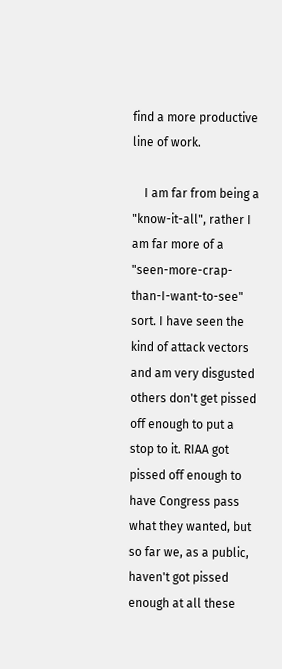find a more productive line of work.

    I am far from being a "know-it-all", rather I am far more of a "seen-more-crap-than-I-want-to-see" sort. I have seen the kind of attack vectors and am very disgusted others don't get pissed off enough to put a stop to it. RIAA got pissed off enough to have Congress pass what they wanted, but so far we, as a public, haven't got pissed enough at all these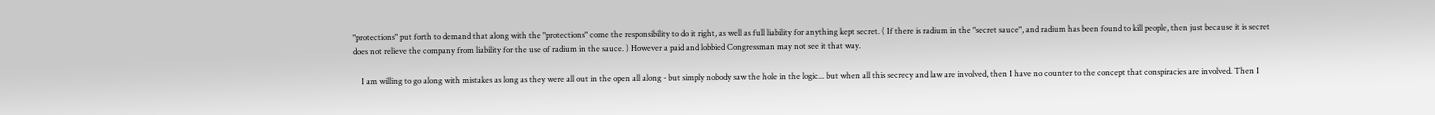"protections" put forth to demand that along with the "protections" come the responsibility to do it right, as well as full liability for anything kept secret. ( If there is radium in the "secret sauce", and radium has been found to kill people, then just because it is secret does not relieve the company from liability for the use of radium in the sauce. ) However a paid and lobbied Congressman may not see it that way.

    I am willing to go along with mistakes as long as they were all out in the open all along - but simply nobody saw the hole in the logic... but when all this secrecy and law are involved, then I have no counter to the concept that conspiracies are involved. Then I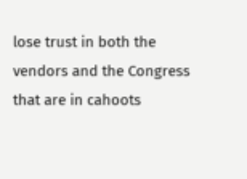lose trust in both the vendors and the Congress that are in cahoots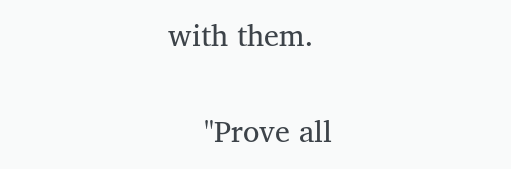with them.

    "Prove all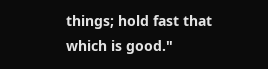things; hold fast that which is good."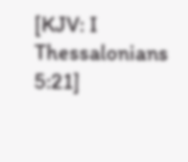[KJV: I Thessalonians 5:21]